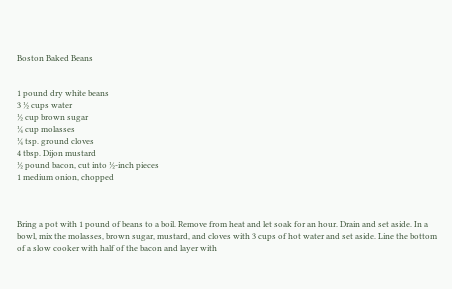Boston Baked Beans


1 pound dry white beans
3 ½ cups water
½ cup brown sugar
¼ cup molasses
¼ tsp. ground cloves
4 tbsp. Dijon mustard
½ pound bacon, cut into ½-inch pieces
1 medium onion, chopped



Bring a pot with 1 pound of beans to a boil. Remove from heat and let soak for an hour. Drain and set aside. In a bowl, mix the molasses, brown sugar, mustard, and cloves with 3 cups of hot water and set aside. Line the bottom of a slow cooker with half of the bacon and layer with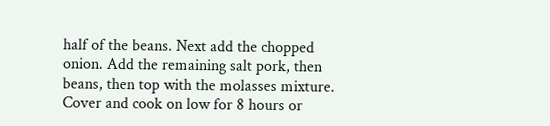half of the beans. Next add the chopped onion. Add the remaining salt pork, then beans, then top with the molasses mixture. Cover and cook on low for 8 hours or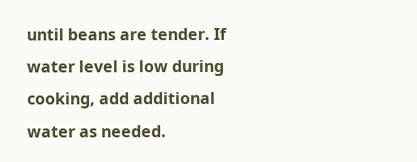until beans are tender. If water level is low during cooking, add additional water as needed.